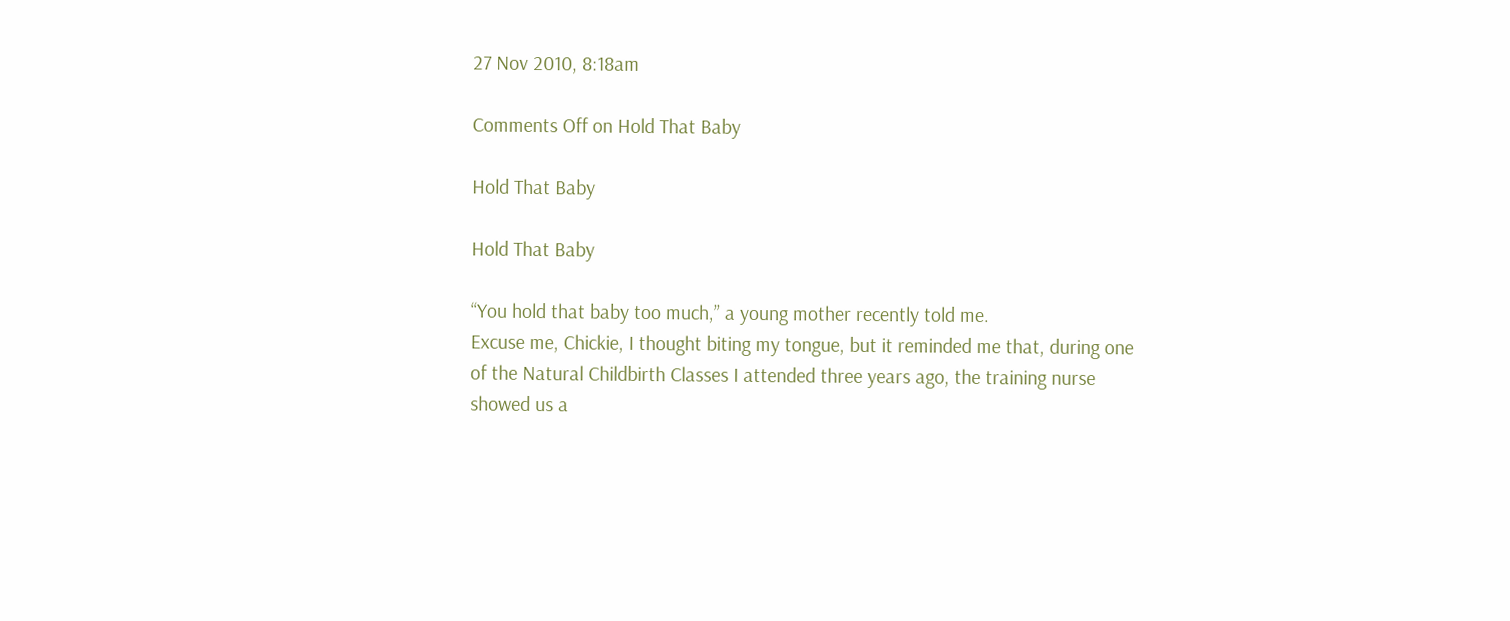27 Nov 2010, 8:18am

Comments Off on Hold That Baby

Hold That Baby

Hold That Baby

“You hold that baby too much,” a young mother recently told me.
Excuse me, Chickie, I thought biting my tongue, but it reminded me that, during one of the Natural Childbirth Classes I attended three years ago, the training nurse showed us a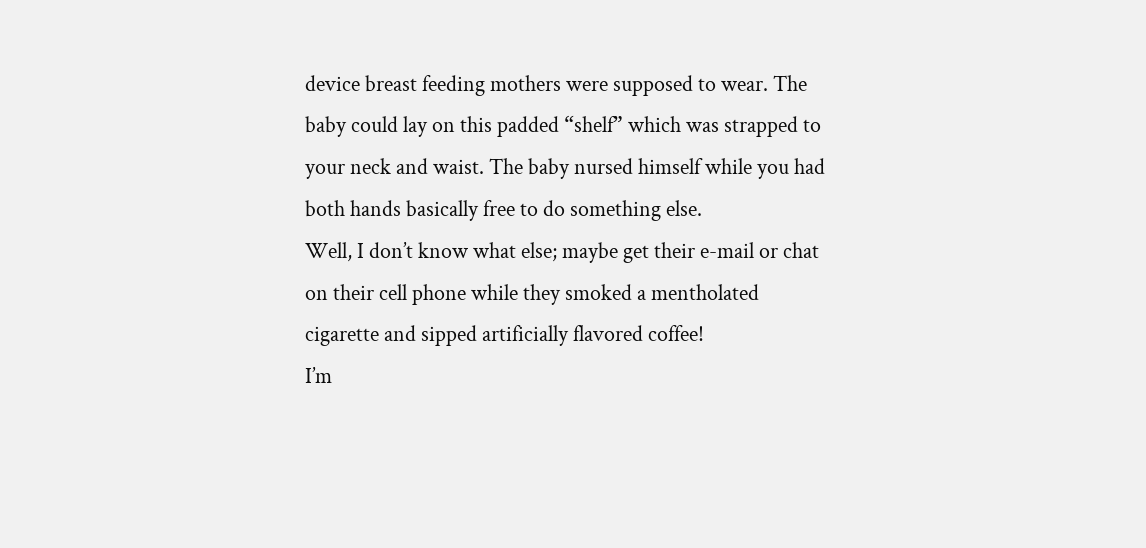device breast feeding mothers were supposed to wear. The baby could lay on this padded “shelf” which was strapped to your neck and waist. The baby nursed himself while you had both hands basically free to do something else.
Well, I don’t know what else; maybe get their e-mail or chat on their cell phone while they smoked a mentholated cigarette and sipped artificially flavored coffee!
I’m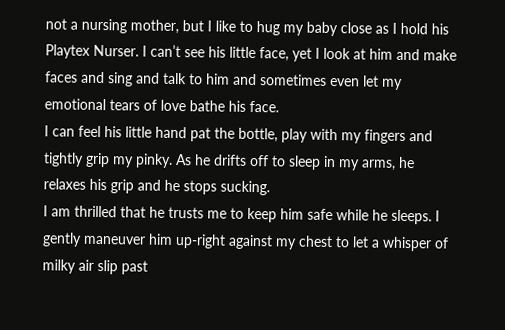not a nursing mother, but I like to hug my baby close as I hold his Playtex Nurser. I can’t see his little face, yet I look at him and make faces and sing and talk to him and sometimes even let my emotional tears of love bathe his face.
I can feel his little hand pat the bottle, play with my fingers and tightly grip my pinky. As he drifts off to sleep in my arms, he relaxes his grip and he stops sucking.
I am thrilled that he trusts me to keep him safe while he sleeps. I gently maneuver him up-right against my chest to let a whisper of milky air slip past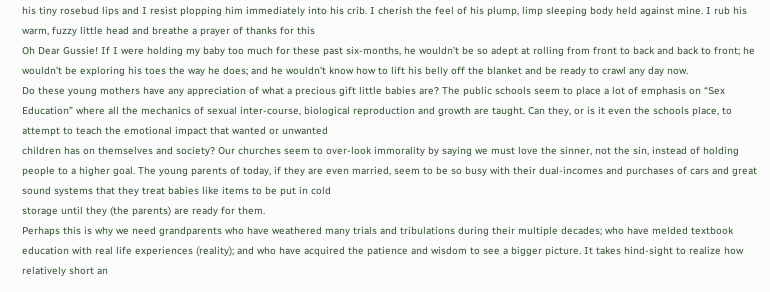his tiny rosebud lips and I resist plopping him immediately into his crib. I cherish the feel of his plump, limp sleeping body held against mine. I rub his warm, fuzzy little head and breathe a prayer of thanks for this
Oh Dear Gussie! If I were holding my baby too much for these past six-months, he wouldn’t be so adept at rolling from front to back and back to front; he wouldn’t be exploring his toes the way he does; and he wouldn’t know how to lift his belly off the blanket and be ready to crawl any day now.
Do these young mothers have any appreciation of what a precious gift little babies are? The public schools seem to place a lot of emphasis on “Sex Education” where all the mechanics of sexual inter-course, biological reproduction and growth are taught. Can they, or is it even the schools place, to attempt to teach the emotional impact that wanted or unwanted
children has on themselves and society? Our churches seem to over-look immorality by saying we must love the sinner, not the sin, instead of holding people to a higher goal. The young parents of today, if they are even married, seem to be so busy with their dual-incomes and purchases of cars and great sound systems that they treat babies like items to be put in cold
storage until they (the parents) are ready for them.
Perhaps this is why we need grandparents who have weathered many trials and tribulations during their multiple decades; who have melded textbook education with real life experiences (reality); and who have acquired the patience and wisdom to see a bigger picture. It takes hind-sight to realize how relatively short an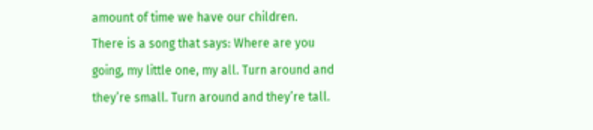amount of time we have our children.
There is a song that says: Where are you going, my little one, my all. Turn around and they’re small. Turn around and they’re tall.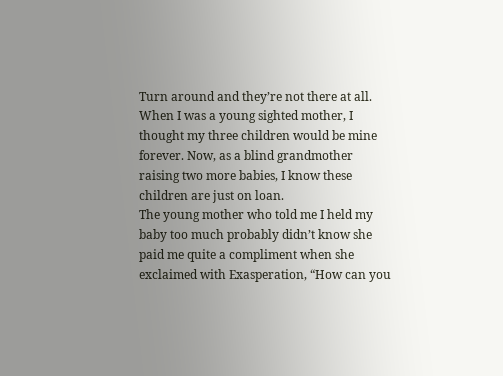Turn around and they’re not there at all.
When I was a young sighted mother, I thought my three children would be mine forever. Now, as a blind grandmother raising two more babies, I know these children are just on loan.
The young mother who told me I held my baby too much probably didn’t know she paid me quite a compliment when she exclaimed with Exasperation, “How can you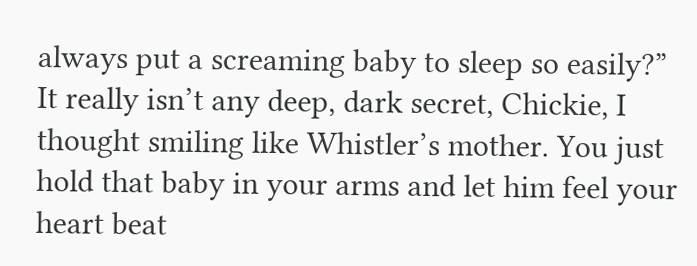always put a screaming baby to sleep so easily?”
It really isn’t any deep, dark secret, Chickie, I thought smiling like Whistler’s mother. You just hold that baby in your arms and let him feel your heart beat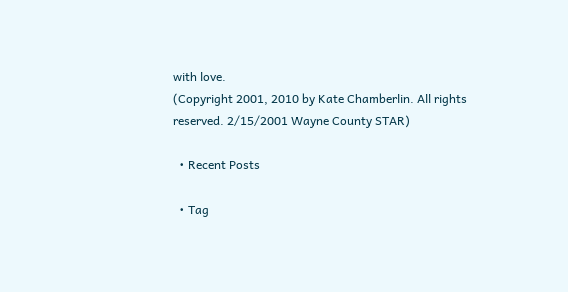with love.
(Copyright 2001, 2010 by Kate Chamberlin. All rights reserved. 2/15/2001 Wayne County STAR)

  • Recent Posts

  • Tag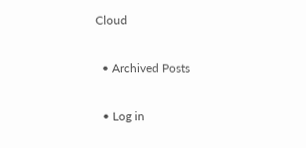Cloud

  • Archived Posts

  • Log in